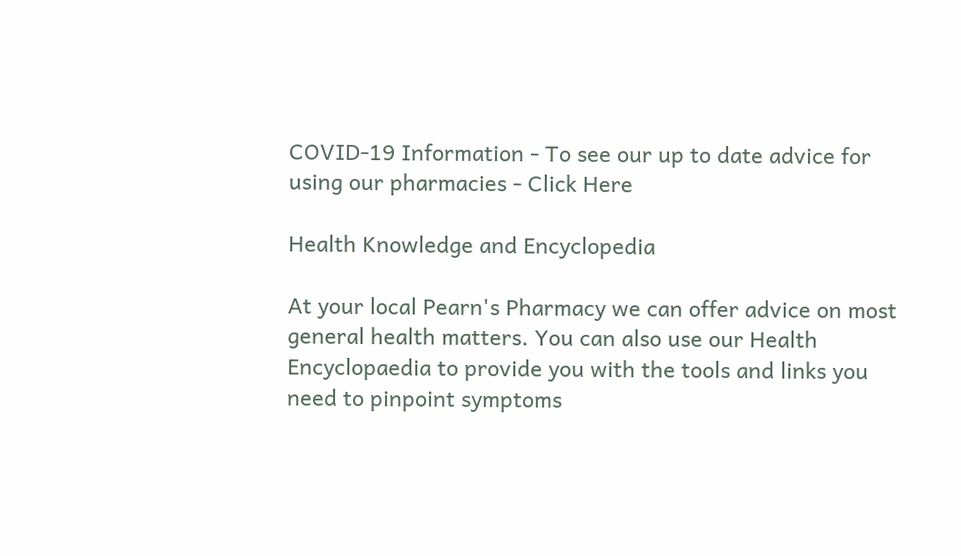COVID-19 Information - To see our up to date advice for using our pharmacies - Click Here

Health Knowledge and Encyclopedia

At your local Pearn's Pharmacy we can offer advice on most general health matters. You can also use our Health Encyclopaedia to provide you with the tools and links you need to pinpoint symptoms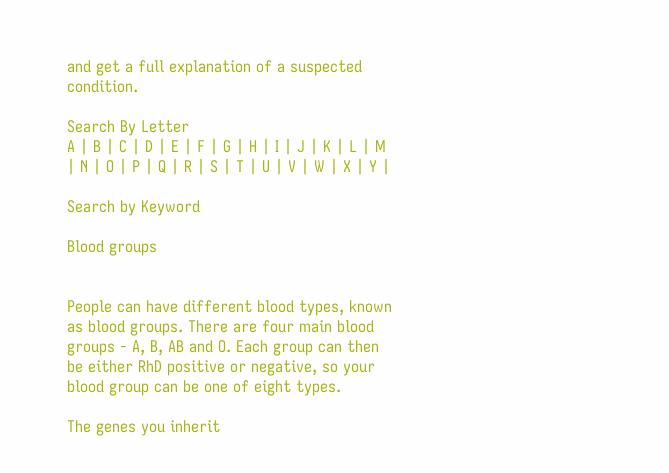and get a full explanation of a suspected condition.

Search By Letter
A | B | C | D | E | F | G | H | I | J | K | L | M | N | O | P | Q | R | S | T | U | V | W | X | Y |

Search by Keyword

Blood groups


People can have different blood types, known as blood groups. There are four main blood groups - A, B, AB and O. Each group can then be either RhD positive or negative, so your blood group can be one of eight types.

The genes you inherit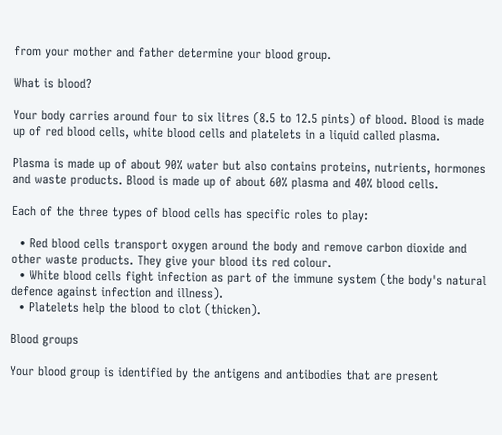from your mother and father determine your blood group.

What is blood?

Your body carries around four to six litres (8.5 to 12.5 pints) of blood. Blood is made up of red blood cells, white blood cells and platelets in a liquid called plasma.

Plasma is made up of about 90% water but also contains proteins, nutrients, hormones and waste products. Blood is made up of about 60% plasma and 40% blood cells.

Each of the three types of blood cells has specific roles to play:

  • Red blood cells transport oxygen around the body and remove carbon dioxide and other waste products. They give your blood its red colour.
  • White blood cells fight infection as part of the immune system (the body's natural defence against infection and illness).
  • Platelets help the blood to clot (thicken).

Blood groups

Your blood group is identified by the antigens and antibodies that are present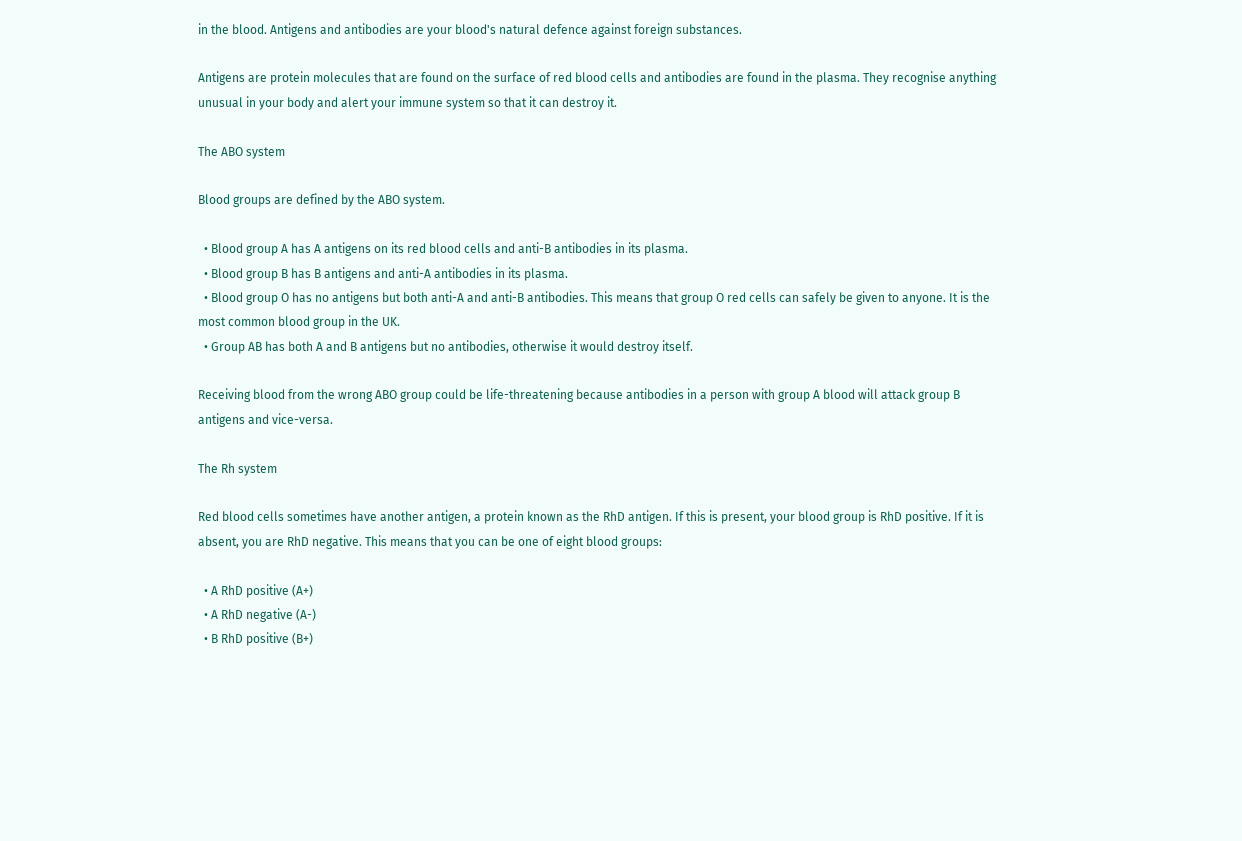in the blood. Antigens and antibodies are your blood's natural defence against foreign substances.

Antigens are protein molecules that are found on the surface of red blood cells and antibodies are found in the plasma. They recognise anything unusual in your body and alert your immune system so that it can destroy it.

The ABO system

Blood groups are defined by the ABO system.

  • Blood group A has A antigens on its red blood cells and anti-B antibodies in its plasma.
  • Blood group B has B antigens and anti-A antibodies in its plasma.
  • Blood group O has no antigens but both anti-A and anti-B antibodies. This means that group O red cells can safely be given to anyone. It is the most common blood group in the UK.
  • Group AB has both A and B antigens but no antibodies, otherwise it would destroy itself.

Receiving blood from the wrong ABO group could be life-threatening because antibodies in a person with group A blood will attack group B antigens and vice-versa.

The Rh system

Red blood cells sometimes have another antigen, a protein known as the RhD antigen. If this is present, your blood group is RhD positive. If it is absent, you are RhD negative. This means that you can be one of eight blood groups:

  • A RhD positive (A+)
  • A RhD negative (A-)
  • B RhD positive (B+)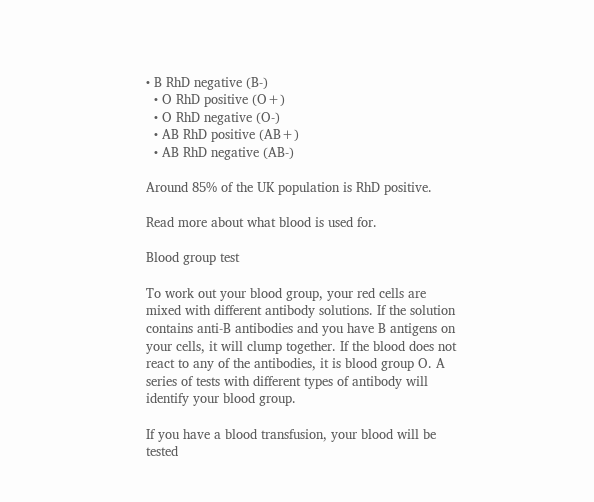• B RhD negative (B-)
  • O RhD positive (O+)
  • O RhD negative (O-)
  • AB RhD positive (AB+)
  • AB RhD negative (AB-)

Around 85% of the UK population is RhD positive.

Read more about what blood is used for.

Blood group test

To work out your blood group, your red cells are mixed with different antibody solutions. If the solution contains anti-B antibodies and you have B antigens on your cells, it will clump together. If the blood does not react to any of the antibodies, it is blood group O. A series of tests with different types of antibody will identify your blood group.

If you have a blood transfusion, your blood will be tested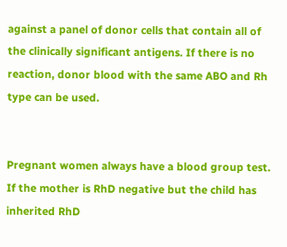against a panel of donor cells that contain all of the clinically significant antigens. If there is no reaction, donor blood with the same ABO and Rh type can be used.


Pregnant women always have a blood group test. If the mother is RhD negative but the child has inherited RhD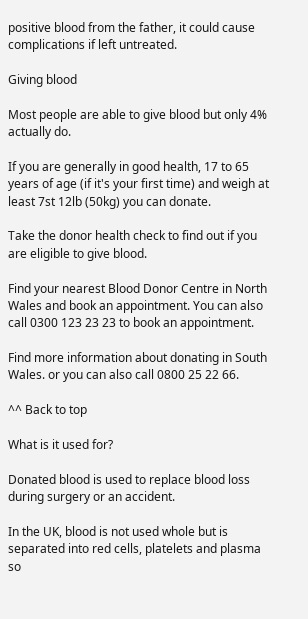positive blood from the father, it could cause complications if left untreated.

Giving blood

Most people are able to give blood but only 4% actually do.

If you are generally in good health, 17 to 65 years of age (if it's your first time) and weigh at least 7st 12lb (50kg) you can donate.

Take the donor health check to find out if you are eligible to give blood.

Find your nearest Blood Donor Centre in North Wales and book an appointment. You can also call 0300 123 23 23 to book an appointment.

Find more information about donating in South Wales. or you can also call 0800 25 22 66.

^^ Back to top

What is it used for?

Donated blood is used to replace blood loss during surgery or an accident.

In the UK, blood is not used whole but is separated into red cells, platelets and plasma so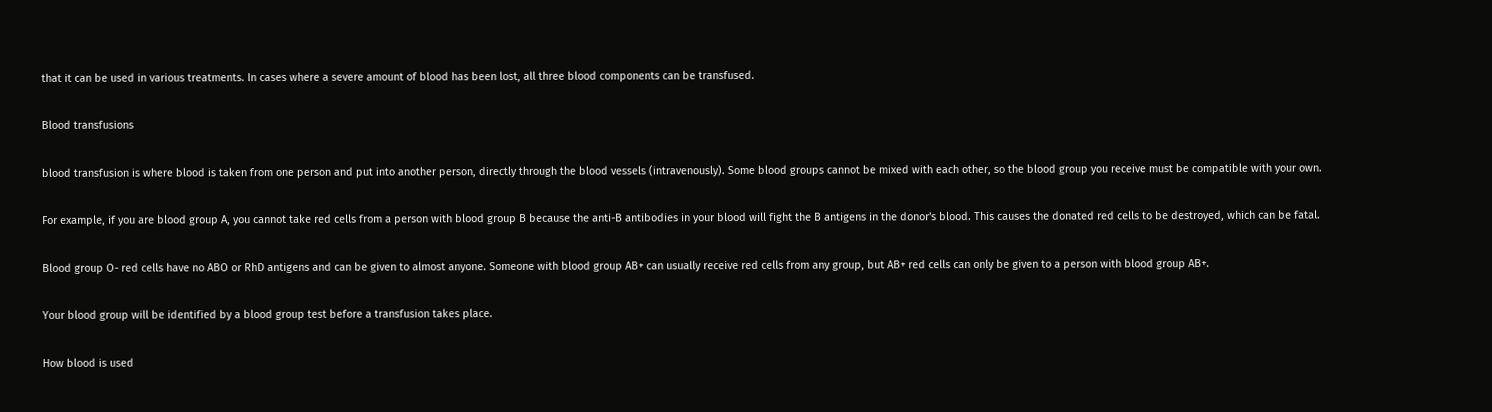that it can be used in various treatments. In cases where a severe amount of blood has been lost, all three blood components can be transfused.

Blood transfusions

blood transfusion is where blood is taken from one person and put into another person, directly through the blood vessels (intravenously). Some blood groups cannot be mixed with each other, so the blood group you receive must be compatible with your own.

For example, if you are blood group A, you cannot take red cells from a person with blood group B because the anti-B antibodies in your blood will fight the B antigens in the donor's blood. This causes the donated red cells to be destroyed, which can be fatal.

Blood group O- red cells have no ABO or RhD antigens and can be given to almost anyone. Someone with blood group AB+ can usually receive red cells from any group, but AB+ red cells can only be given to a person with blood group AB+.

Your blood group will be identified by a blood group test before a transfusion takes place.

How blood is used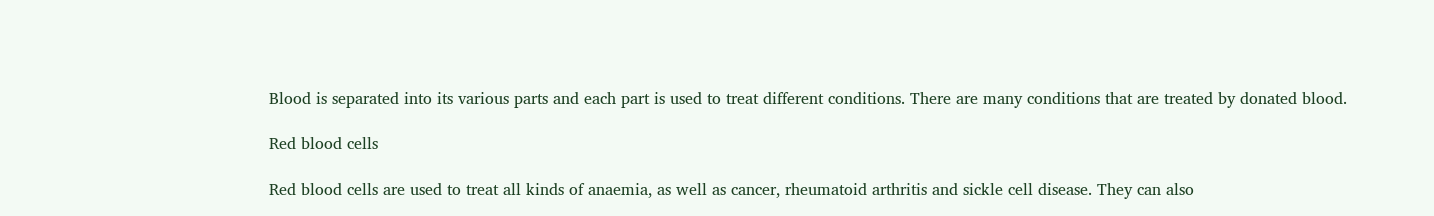Blood is separated into its various parts and each part is used to treat different conditions. There are many conditions that are treated by donated blood.

Red blood cells

Red blood cells are used to treat all kinds of anaemia, as well as cancer, rheumatoid arthritis and sickle cell disease. They can also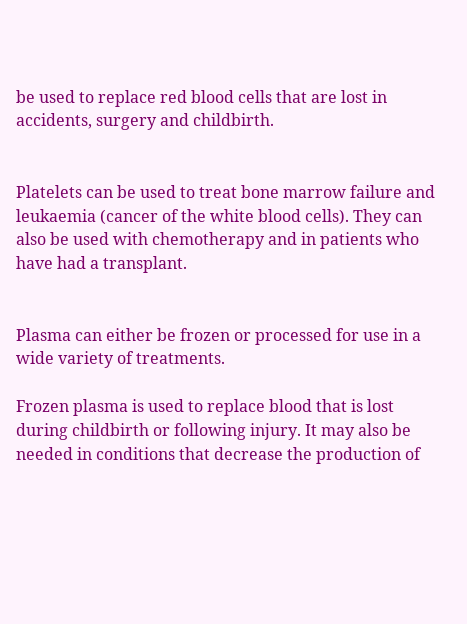be used to replace red blood cells that are lost in accidents, surgery and childbirth.


Platelets can be used to treat bone marrow failure and leukaemia (cancer of the white blood cells). They can also be used with chemotherapy and in patients who have had a transplant.


Plasma can either be frozen or processed for use in a wide variety of treatments.

Frozen plasma is used to replace blood that is lost during childbirth or following injury. It may also be needed in conditions that decrease the production of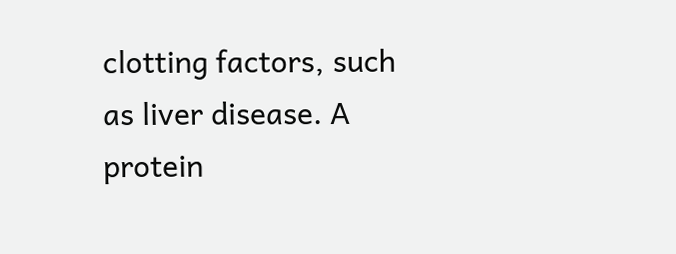clotting factors, such as liver disease. A protein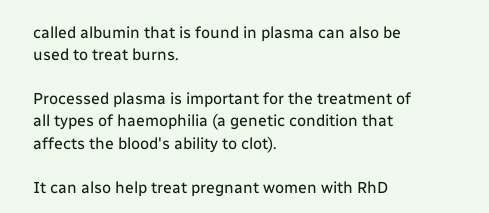called albumin that is found in plasma can also be used to treat burns.

Processed plasma is important for the treatment of all types of haemophilia (a genetic condition that affects the blood's ability to clot).

It can also help treat pregnant women with RhD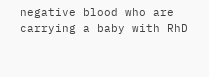negative blood who are carrying a baby with RhD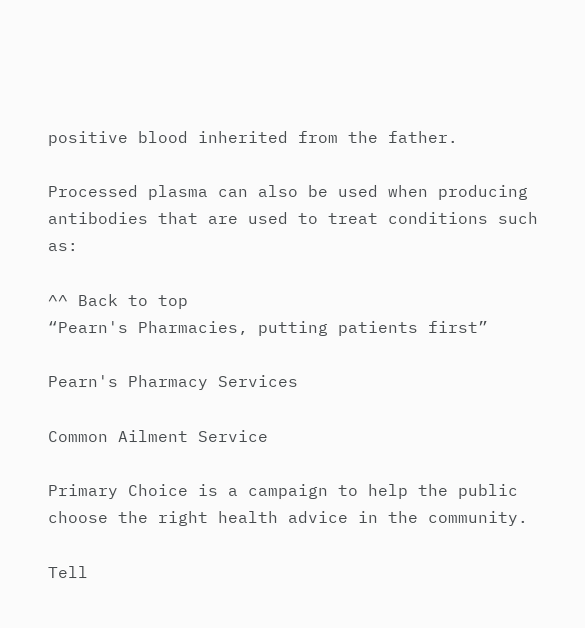positive blood inherited from the father.

Processed plasma can also be used when producing antibodies that are used to treat conditions such as:

^^ Back to top
“Pearn's Pharmacies, putting patients first”

Pearn's Pharmacy Services

Common Ailment Service

Primary Choice is a campaign to help the public choose the right health advice in the community.

Tell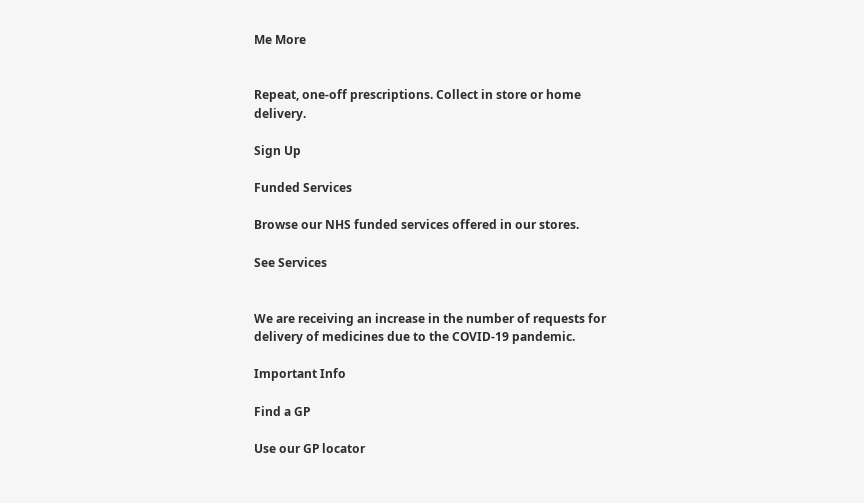Me More


Repeat, one-off prescriptions. Collect in store or home delivery.

Sign Up

Funded Services

Browse our NHS funded services offered in our stores.

See Services


We are receiving an increase in the number of requests for delivery of medicines due to the COVID-19 pandemic.

Important Info

Find a GP

Use our GP locator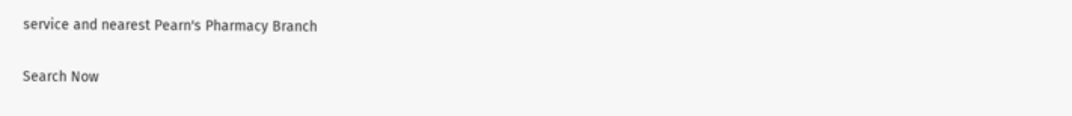service and nearest Pearn's Pharmacy Branch

Search Now